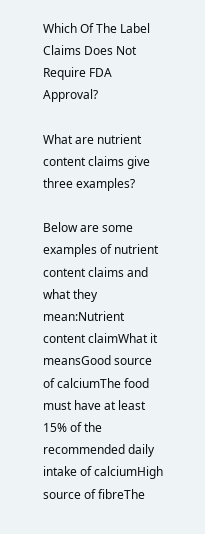Which Of The Label Claims Does Not Require FDA Approval?

What are nutrient content claims give three examples?

Below are some examples of nutrient content claims and what they mean:Nutrient content claimWhat it meansGood source of calciumThe food must have at least 15% of the recommended daily intake of calciumHigh source of fibreThe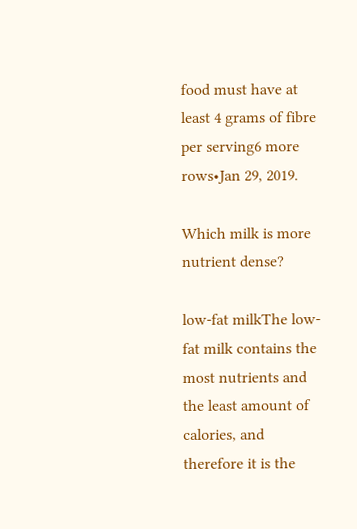food must have at least 4 grams of fibre per serving6 more rows•Jan 29, 2019.

Which milk is more nutrient dense?

low-fat milkThe low-fat milk contains the most nutrients and the least amount of calories, and therefore it is the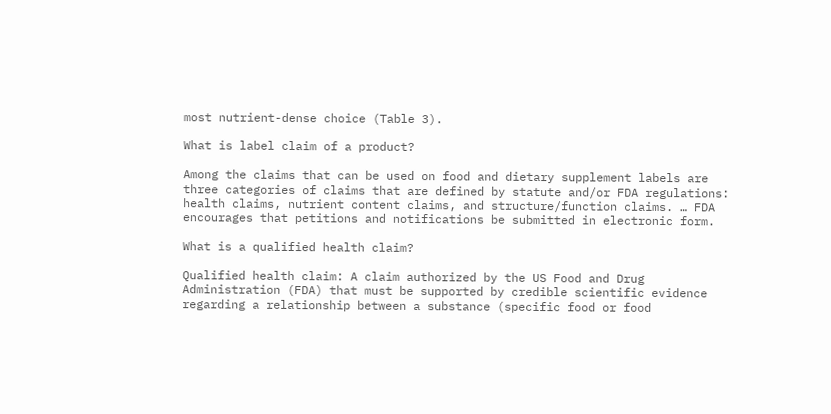most nutrient-dense choice (Table 3).

What is label claim of a product?

Among the claims that can be used on food and dietary supplement labels are three categories of claims that are defined by statute and/or FDA regulations: health claims, nutrient content claims, and structure/function claims. … FDA encourages that petitions and notifications be submitted in electronic form.

What is a qualified health claim?

Qualified health claim: A claim authorized by the US Food and Drug Administration (FDA) that must be supported by credible scientific evidence regarding a relationship between a substance (specific food or food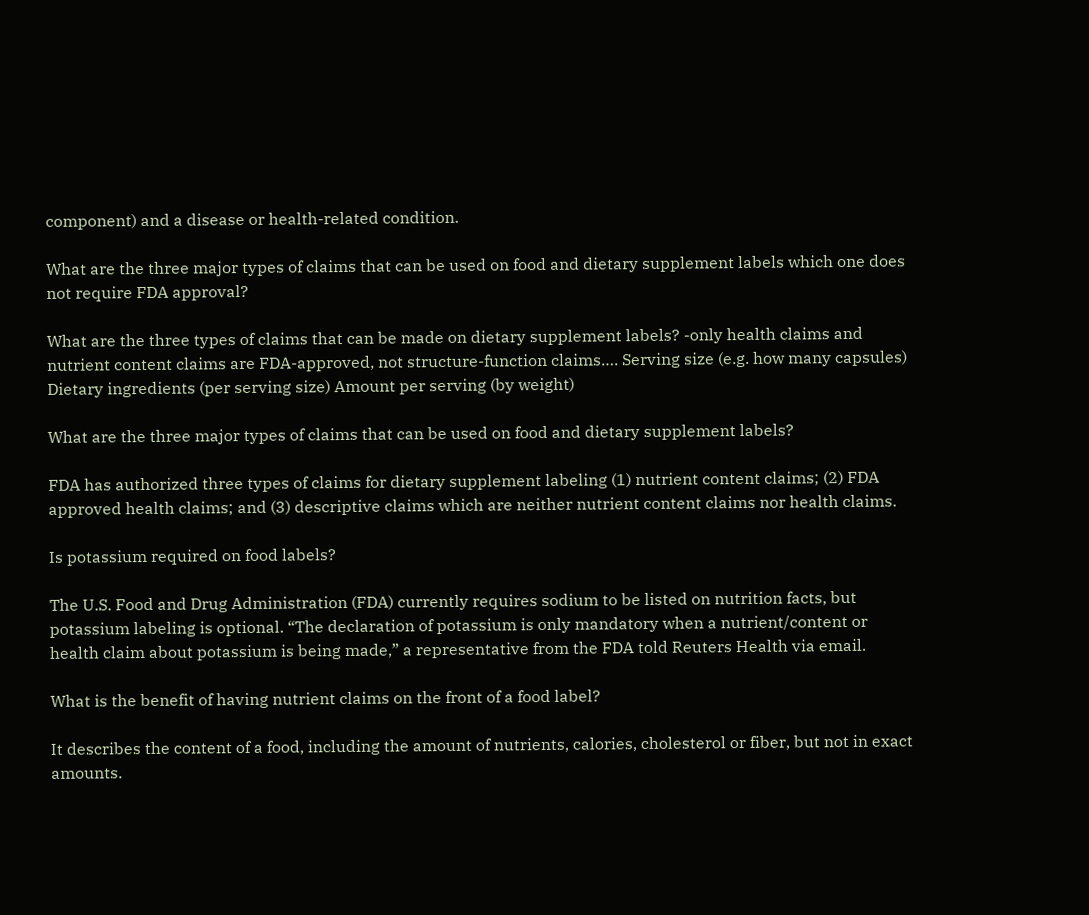component) and a disease or health-related condition.

What are the three major types of claims that can be used on food and dietary supplement labels which one does not require FDA approval?

What are the three types of claims that can be made on dietary supplement labels? -only health claims and nutrient content claims are FDA-approved, not structure-function claims…. Serving size (e.g. how many capsules) Dietary ingredients (per serving size) Amount per serving (by weight)

What are the three major types of claims that can be used on food and dietary supplement labels?

FDA has authorized three types of claims for dietary supplement labeling (1) nutrient content claims; (2) FDA approved health claims; and (3) descriptive claims which are neither nutrient content claims nor health claims.

Is potassium required on food labels?

The U.S. Food and Drug Administration (FDA) currently requires sodium to be listed on nutrition facts, but potassium labeling is optional. “The declaration of potassium is only mandatory when a nutrient/content or health claim about potassium is being made,” a representative from the FDA told Reuters Health via email.

What is the benefit of having nutrient claims on the front of a food label?

It describes the content of a food, including the amount of nutrients, calories, cholesterol or fiber, but not in exact amounts.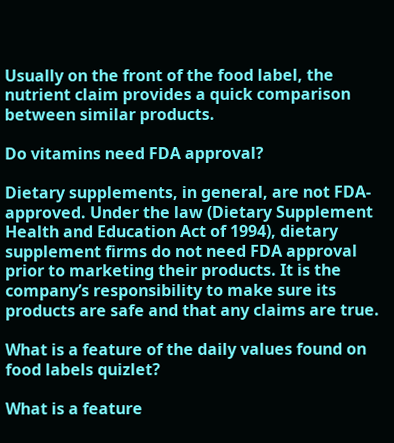Usually on the front of the food label, the nutrient claim provides a quick comparison between similar products.

Do vitamins need FDA approval?

Dietary supplements, in general, are not FDA-approved. Under the law (Dietary Supplement Health and Education Act of 1994), dietary supplement firms do not need FDA approval prior to marketing their products. It is the company’s responsibility to make sure its products are safe and that any claims are true.

What is a feature of the daily values found on food labels quizlet?

What is a feature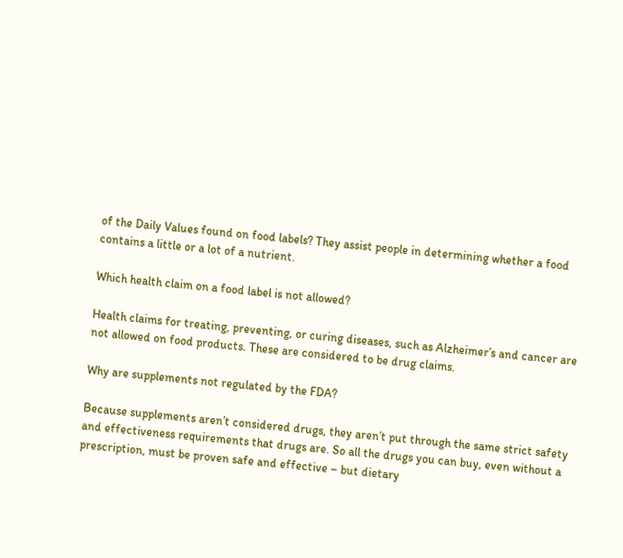of the Daily Values found on food labels? They assist people in determining whether a food contains a little or a lot of a nutrient.

Which health claim on a food label is not allowed?

Health claims for treating, preventing, or curing diseases, such as Alzheimer’s and cancer are not allowed on food products. These are considered to be drug claims.

Why are supplements not regulated by the FDA?

Because supplements aren’t considered drugs, they aren’t put through the same strict safety and effectiveness requirements that drugs are. So all the drugs you can buy, even without a prescription, must be proven safe and effective – but dietary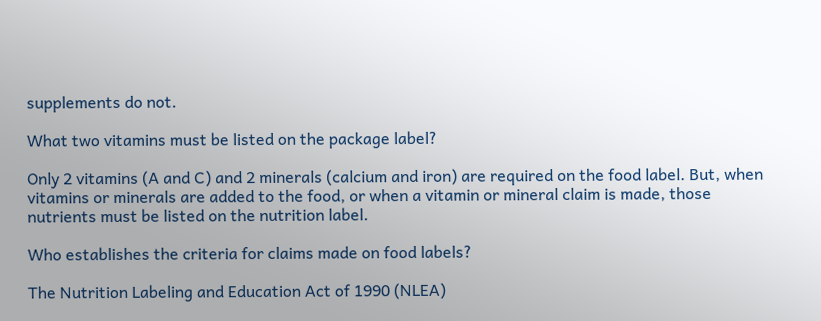supplements do not.

What two vitamins must be listed on the package label?

Only 2 vitamins (A and C) and 2 minerals (calcium and iron) are required on the food label. But, when vitamins or minerals are added to the food, or when a vitamin or mineral claim is made, those nutrients must be listed on the nutrition label.

Who establishes the criteria for claims made on food labels?

The Nutrition Labeling and Education Act of 1990 (NLEA)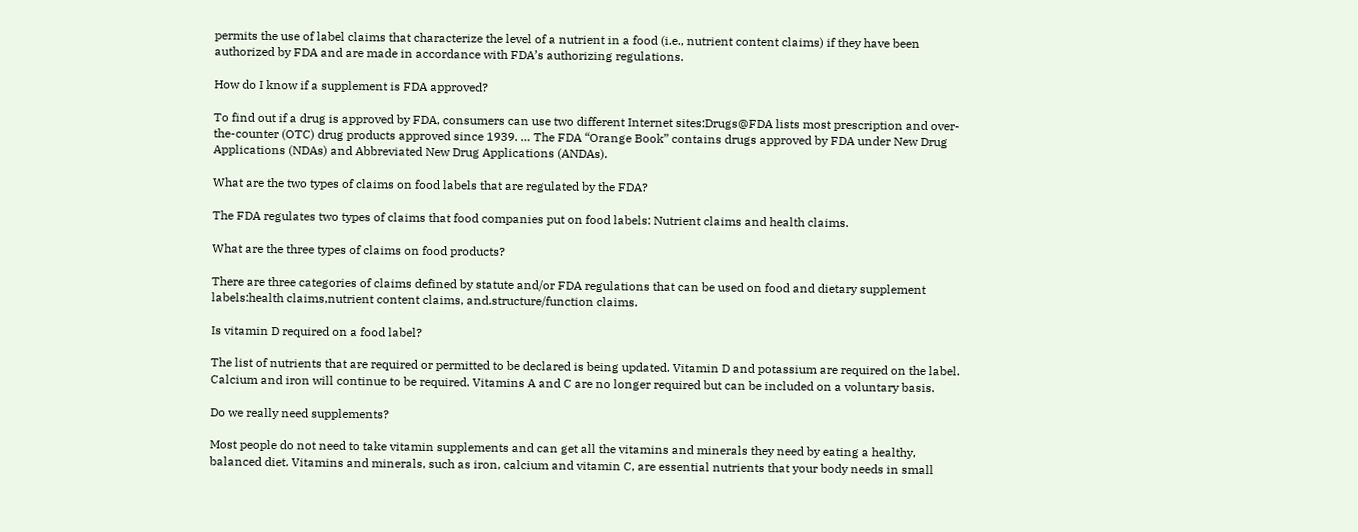permits the use of label claims that characterize the level of a nutrient in a food (i.e., nutrient content claims) if they have been authorized by FDA and are made in accordance with FDA’s authorizing regulations.

How do I know if a supplement is FDA approved?

To find out if a drug is approved by FDA, consumers can use two different Internet sites:Drugs@FDA lists most prescription and over-the-counter (OTC) drug products approved since 1939. … The FDA “Orange Book” contains drugs approved by FDA under New Drug Applications (NDAs) and Abbreviated New Drug Applications (ANDAs).

What are the two types of claims on food labels that are regulated by the FDA?

The FDA regulates two types of claims that food companies put on food labels: Nutrient claims and health claims.

What are the three types of claims on food products?

There are three categories of claims defined by statute and/or FDA regulations that can be used on food and dietary supplement labels:health claims,nutrient content claims, and.structure/function claims.

Is vitamin D required on a food label?

The list of nutrients that are required or permitted to be declared is being updated. Vitamin D and potassium are required on the label. Calcium and iron will continue to be required. Vitamins A and C are no longer required but can be included on a voluntary basis.

Do we really need supplements?

Most people do not need to take vitamin supplements and can get all the vitamins and minerals they need by eating a healthy, balanced diet. Vitamins and minerals, such as iron, calcium and vitamin C, are essential nutrients that your body needs in small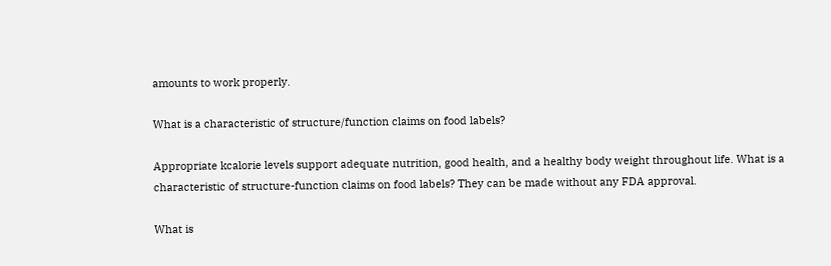amounts to work properly.

What is a characteristic of structure/function claims on food labels?

Appropriate kcalorie levels support adequate nutrition, good health, and a healthy body weight throughout life. What is a characteristic of structure-function claims on food labels? They can be made without any FDA approval.

What is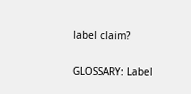label claim?

GLOSSARY: Label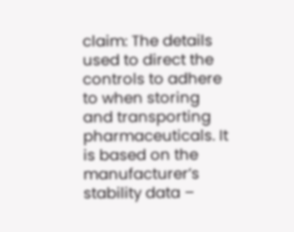claim: The details used to direct the controls to adhere to when storing and transporting pharmaceuticals. It is based on the manufacturer’s stability data –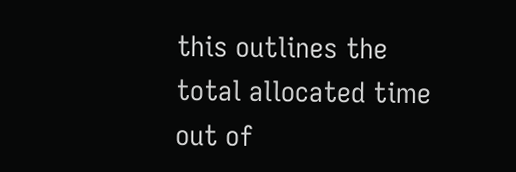this outlines the total allocated time out of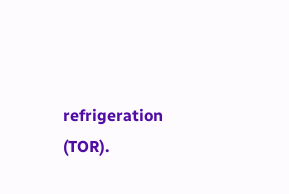refrigeration (TOR).